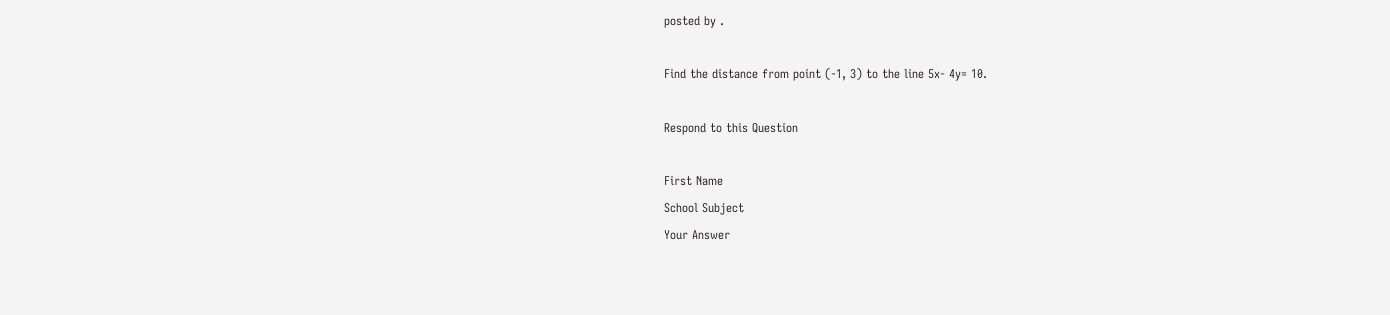posted by .

Find the distance from point (-1, 3) to the line 5x- 4y= 10.

Respond to this Question

First Name
School Subject
Your Answer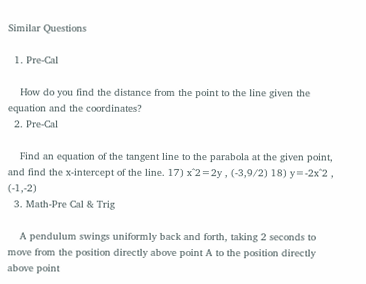Similar Questions

  1. Pre-Cal

    How do you find the distance from the point to the line given the equation and the coordinates?
  2. Pre-Cal

    Find an equation of the tangent line to the parabola at the given point, and find the x-intercept of the line. 17) x^2=2y , (-3,9/2) 18) y=-2x^2 , (-1,-2)
  3. Math-Pre Cal & Trig

    A pendulum swings uniformly back and forth, taking 2 seconds to move from the position directly above point A to the position directly above point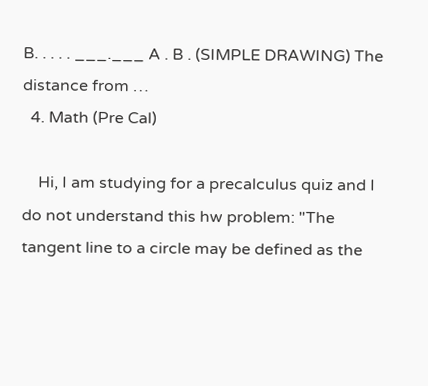B. . . . . ___.___ A . B . (SIMPLE DRAWING) The distance from …
  4. Math (Pre Cal)

    Hi, I am studying for a precalculus quiz and I do not understand this hw problem: "The tangent line to a circle may be defined as the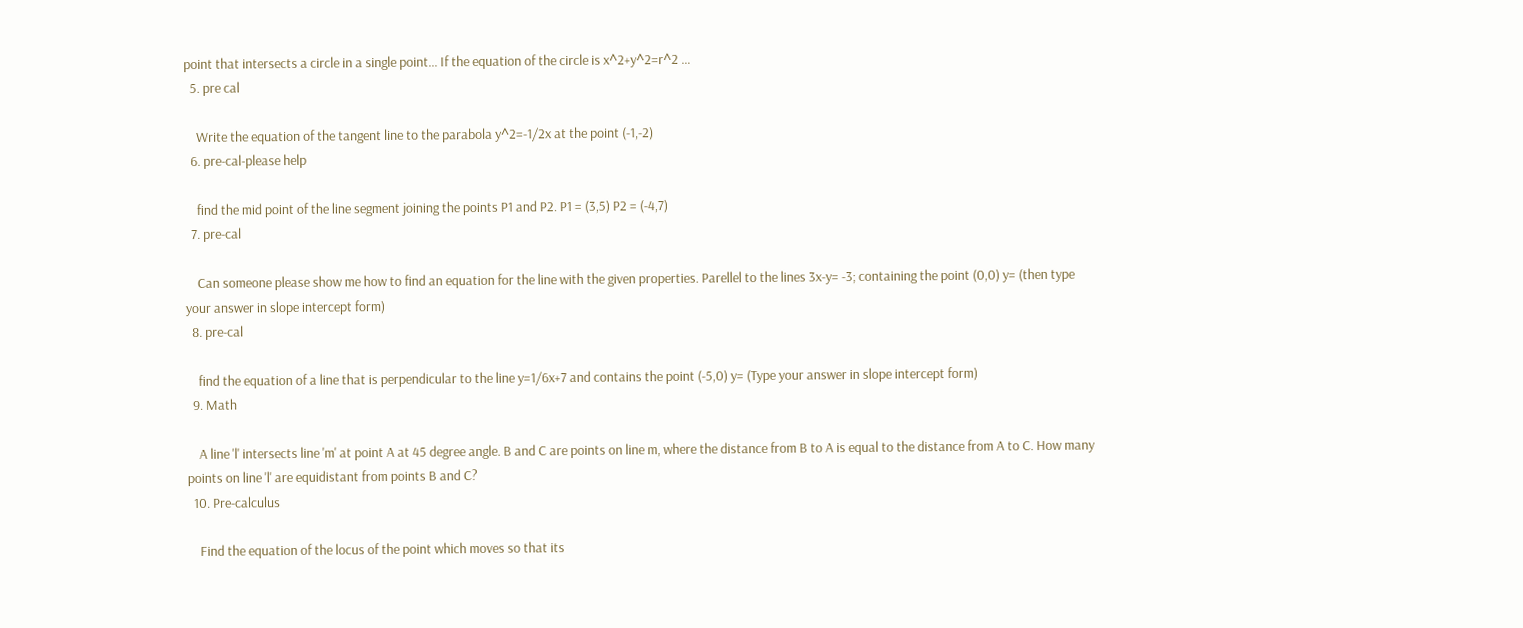point that intersects a circle in a single point... If the equation of the circle is x^2+y^2=r^2 …
  5. pre cal

    Write the equation of the tangent line to the parabola y^2=-1/2x at the point (-1,-2)
  6. pre-cal-please help

    find the mid point of the line segment joining the points P1 and P2. P1 = (3,5) P2 = (-4,7)
  7. pre-cal

    Can someone please show me how to find an equation for the line with the given properties. Parellel to the lines 3x-y= -3; containing the point (0,0) y= (then type your answer in slope intercept form)
  8. pre-cal

    find the equation of a line that is perpendicular to the line y=1/6x+7 and contains the point (-5,0) y= (Type your answer in slope intercept form)
  9. Math

    A line 'l' intersects line 'm' at point A at 45 degree angle. B and C are points on line m, where the distance from B to A is equal to the distance from A to C. How many points on line 'l' are equidistant from points B and C?
  10. Pre-calculus

    Find the equation of the locus of the point which moves so that its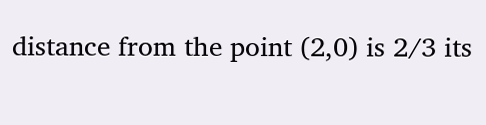distance from the point (2,0) is 2/3 its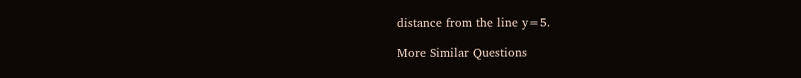distance from the line y=5.

More Similar Questions